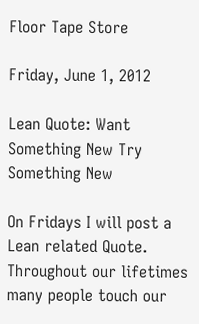Floor Tape Store

Friday, June 1, 2012

Lean Quote: Want Something New Try Something New

On Fridays I will post a Lean related Quote. Throughout our lifetimes many people touch our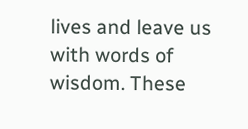lives and leave us with words of wisdom. These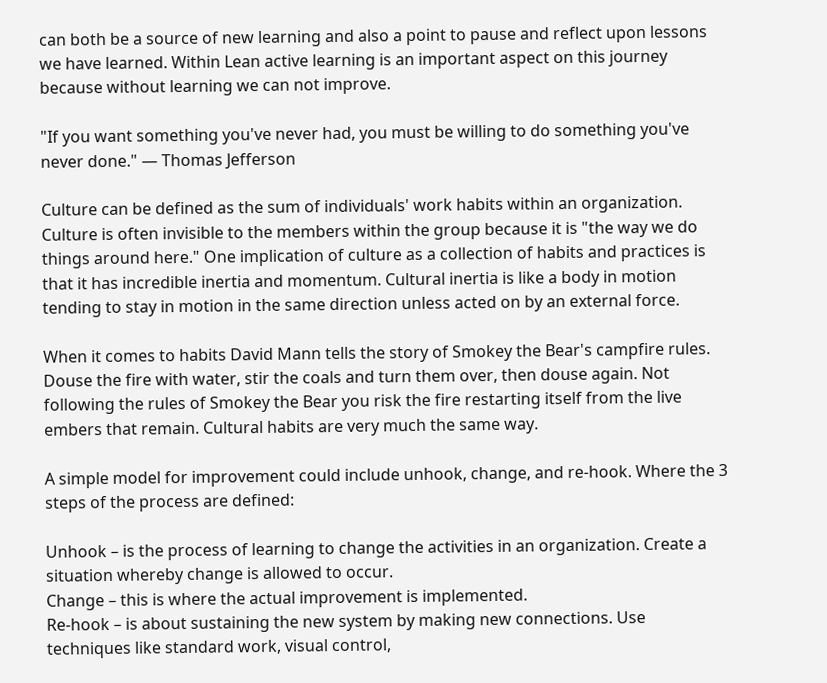can both be a source of new learning and also a point to pause and reflect upon lessons we have learned. Within Lean active learning is an important aspect on this journey because without learning we can not improve.

"If you want something you've never had, you must be willing to do something you've never done." — Thomas Jefferson

Culture can be defined as the sum of individuals' work habits within an organization. Culture is often invisible to the members within the group because it is "the way we do things around here." One implication of culture as a collection of habits and practices is that it has incredible inertia and momentum. Cultural inertia is like a body in motion tending to stay in motion in the same direction unless acted on by an external force.

When it comes to habits David Mann tells the story of Smokey the Bear's campfire rules. Douse the fire with water, stir the coals and turn them over, then douse again. Not following the rules of Smokey the Bear you risk the fire restarting itself from the live embers that remain. Cultural habits are very much the same way.

A simple model for improvement could include unhook, change, and re-hook. Where the 3 steps of the process are defined:

Unhook – is the process of learning to change the activities in an organization. Create a situation whereby change is allowed to occur.
Change – this is where the actual improvement is implemented.
Re-hook – is about sustaining the new system by making new connections. Use techniques like standard work, visual control,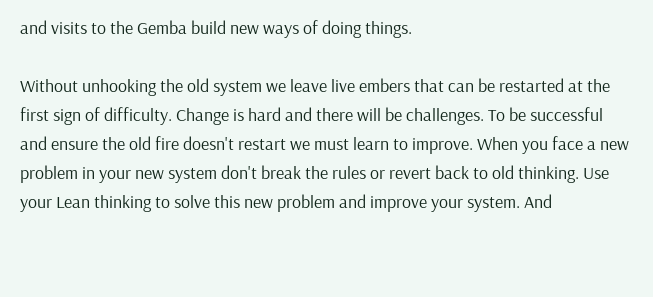and visits to the Gemba build new ways of doing things.

Without unhooking the old system we leave live embers that can be restarted at the first sign of difficulty. Change is hard and there will be challenges. To be successful and ensure the old fire doesn't restart we must learn to improve. When you face a new problem in your new system don't break the rules or revert back to old thinking. Use your Lean thinking to solve this new problem and improve your system. And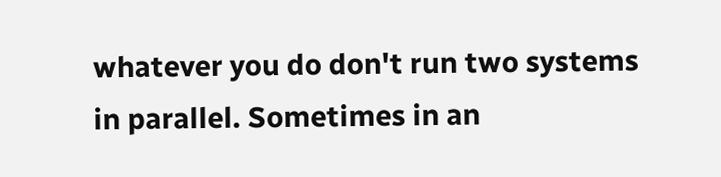whatever you do don't run two systems in parallel. Sometimes in an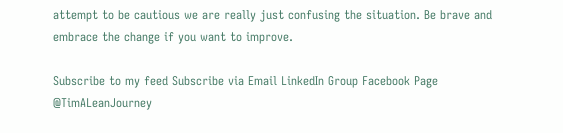attempt to be cautious we are really just confusing the situation. Be brave and embrace the change if you want to improve.

Subscribe to my feed Subscribe via Email LinkedIn Group Facebook Page @TimALeanJourney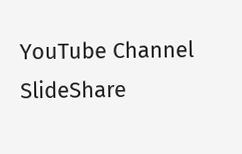YouTube Channel SlideShare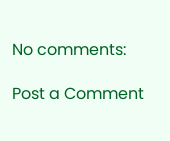No comments:

Post a Comment